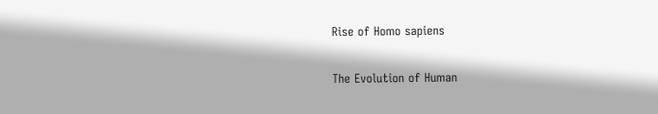Rise of Homo sapiens

The Evolution of Human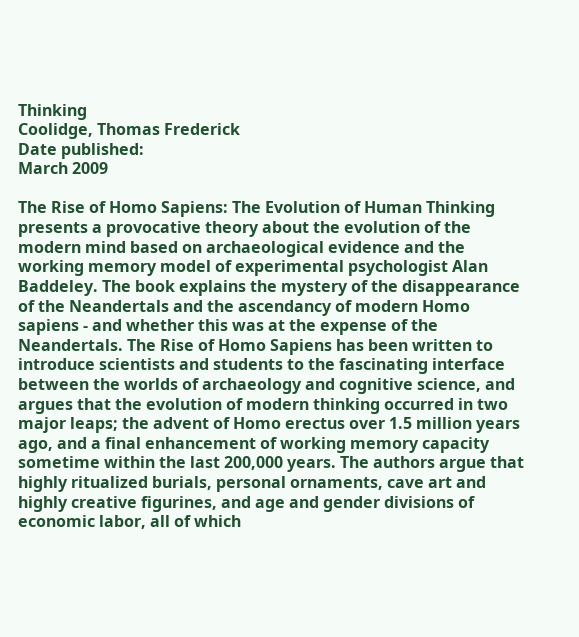Thinking
Coolidge, Thomas Frederick
Date published:
March 2009

The Rise of Homo Sapiens: The Evolution of Human Thinking presents a provocative theory about the evolution of the modern mind based on archaeological evidence and the working memory model of experimental psychologist Alan Baddeley. The book explains the mystery of the disappearance of the Neandertals and the ascendancy of modern Homo sapiens - and whether this was at the expense of the Neandertals. The Rise of Homo Sapiens has been written to introduce scientists and students to the fascinating interface between the worlds of archaeology and cognitive science, and argues that the evolution of modern thinking occurred in two major leaps; the advent of Homo erectus over 1.5 million years ago, and a final enhancement of working memory capacity sometime within the last 200,000 years. The authors argue that highly ritualized burials, personal ornaments, cave art and highly creative figurines, and age and gender divisions of economic labor, all of which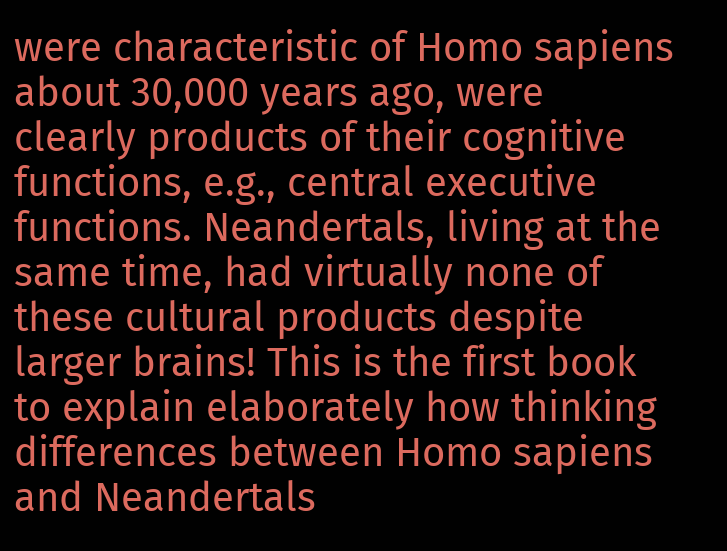were characteristic of Homo sapiens about 30,000 years ago, were clearly products of their cognitive functions, e.g., central executive functions. Neandertals, living at the same time, had virtually none of these cultural products despite larger brains! This is the first book to explain elaborately how thinking differences between Homo sapiens and Neandertals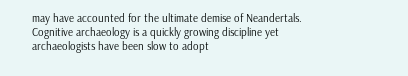may have accounted for the ultimate demise of Neandertals. Cognitive archaeology is a quickly growing discipline yet archaeologists have been slow to adopt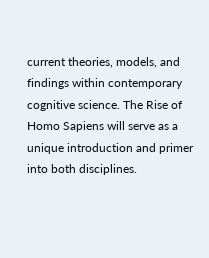current theories, models, and findings within contemporary cognitive science. The Rise of Homo Sapiens will serve as a unique introduction and primer into both disciplines.